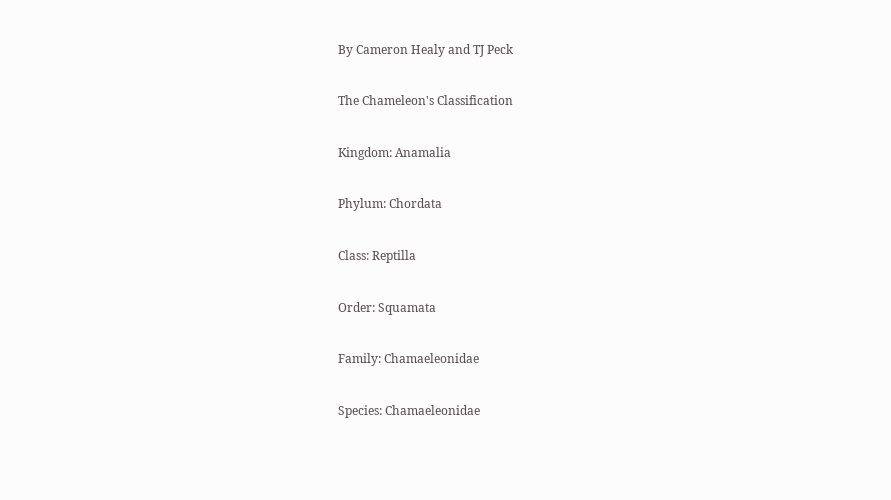By Cameron Healy and TJ Peck

The Chameleon's Classification

Kingdom: Anamalia

Phylum: Chordata

Class: Reptilla

Order: Squamata

Family: Chamaeleonidae

Species: Chamaeleonidae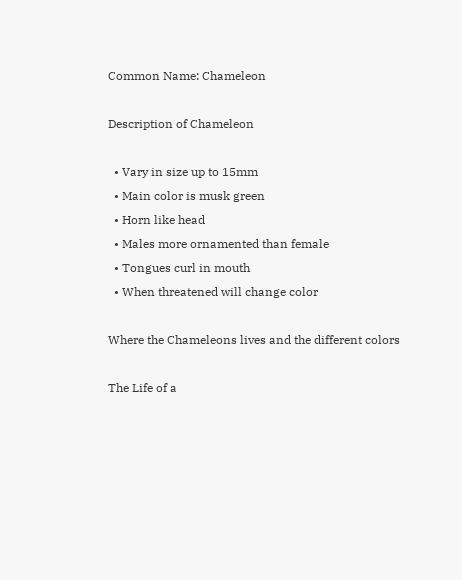Common Name: Chameleon

Description of Chameleon

  • Vary in size up to 15mm
  • Main color is musk green
  • Horn like head
  • Males more ornamented than female
  • Tongues curl in mouth
  • When threatened will change color

Where the Chameleons lives and the different colors

The Life of a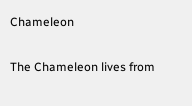Chameleon

The Chameleon lives from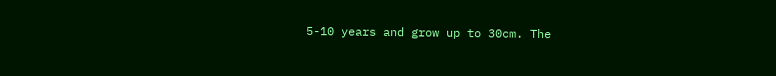5-10 years and grow up to 30cm. The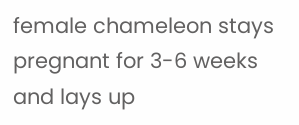female chameleon stays pregnant for 3-6 weeks and lays up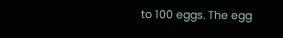to 100 eggs. The egg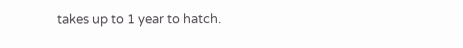takes up to 1 year to hatch.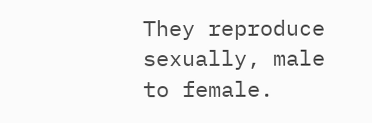They reproduce sexually, male to female.